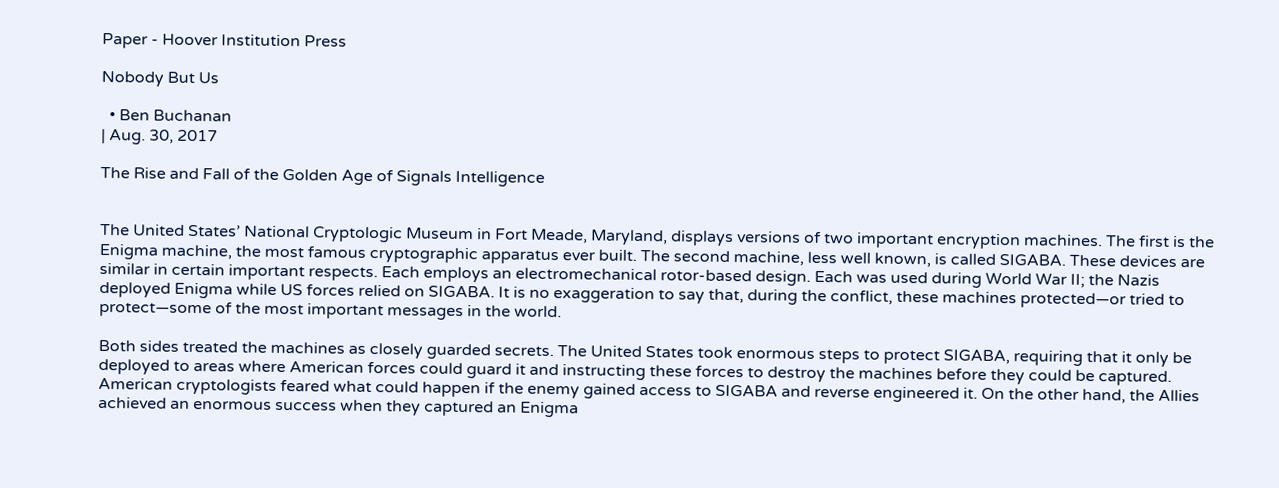Paper - Hoover Institution Press

Nobody But Us

  • Ben Buchanan
| Aug. 30, 2017

The Rise and Fall of the Golden Age of Signals Intelligence


The United States’ National Cryptologic Museum in Fort Meade, Maryland, displays versions of two important encryption machines. The first is the Enigma machine, the most famous cryptographic apparatus ever built. The second machine, less well known, is called SIGABA. These devices are similar in certain important respects. Each employs an electromechanical rotor-based design. Each was used during World War II; the Nazis deployed Enigma while US forces relied on SIGABA. It is no exaggeration to say that, during the conflict, these machines protected—or tried to protect—some of the most important messages in the world.

Both sides treated the machines as closely guarded secrets. The United States took enormous steps to protect SIGABA, requiring that it only be deployed to areas where American forces could guard it and instructing these forces to destroy the machines before they could be captured. American cryptologists feared what could happen if the enemy gained access to SIGABA and reverse engineered it. On the other hand, the Allies achieved an enormous success when they captured an Enigma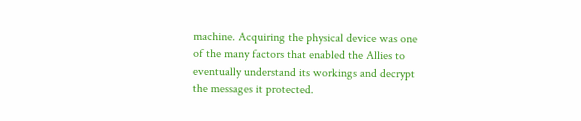machine. Acquiring the physical device was one of the many factors that enabled the Allies to eventually understand its workings and decrypt the messages it protected.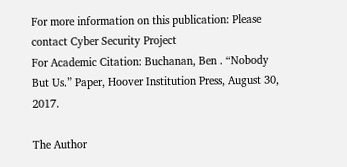For more information on this publication: Please contact Cyber Security Project
For Academic Citation: Buchanan, Ben . “Nobody But Us.” Paper, Hoover Institution Press, August 30, 2017.

The Author